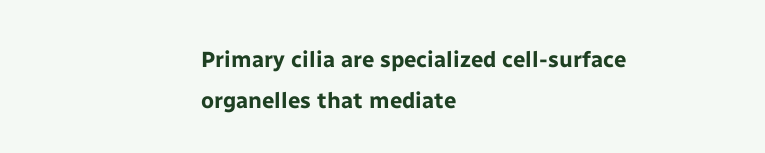Primary cilia are specialized cell-surface organelles that mediate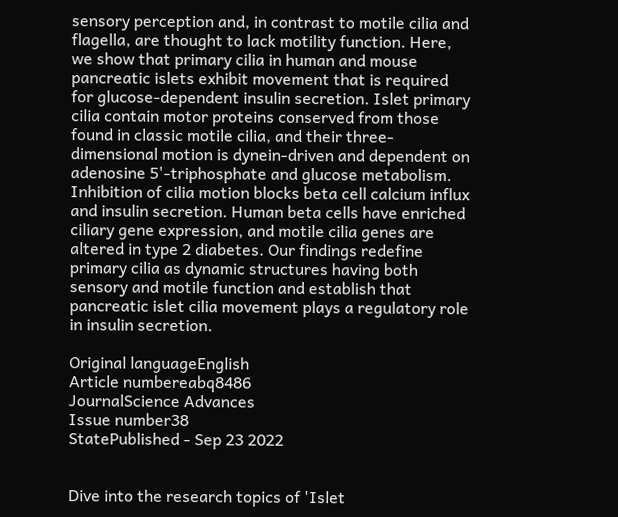sensory perception and, in contrast to motile cilia and flagella, are thought to lack motility function. Here, we show that primary cilia in human and mouse pancreatic islets exhibit movement that is required for glucose-dependent insulin secretion. Islet primary cilia contain motor proteins conserved from those found in classic motile cilia, and their three-dimensional motion is dynein-driven and dependent on adenosine 5'-triphosphate and glucose metabolism. Inhibition of cilia motion blocks beta cell calcium influx and insulin secretion. Human beta cells have enriched ciliary gene expression, and motile cilia genes are altered in type 2 diabetes. Our findings redefine primary cilia as dynamic structures having both sensory and motile function and establish that pancreatic islet cilia movement plays a regulatory role in insulin secretion.

Original languageEnglish
Article numbereabq8486
JournalScience Advances
Issue number38
StatePublished - Sep 23 2022


Dive into the research topics of 'Islet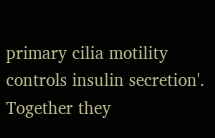primary cilia motility controls insulin secretion'. Together they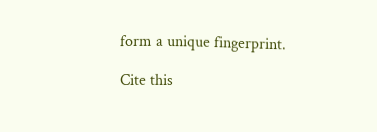form a unique fingerprint.

Cite this